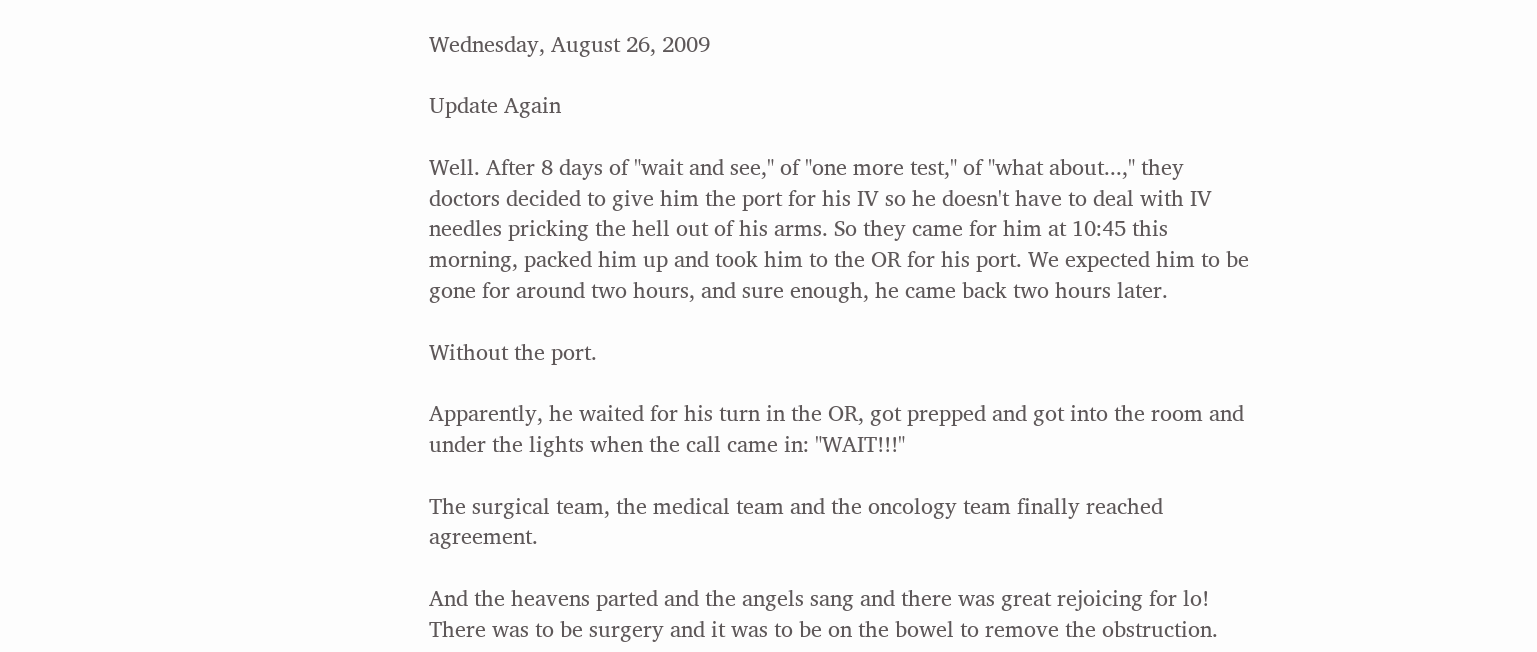Wednesday, August 26, 2009

Update Again

Well. After 8 days of "wait and see," of "one more test," of "what about...," they doctors decided to give him the port for his IV so he doesn't have to deal with IV needles pricking the hell out of his arms. So they came for him at 10:45 this morning, packed him up and took him to the OR for his port. We expected him to be gone for around two hours, and sure enough, he came back two hours later.

Without the port.

Apparently, he waited for his turn in the OR, got prepped and got into the room and under the lights when the call came in: "WAIT!!!"

The surgical team, the medical team and the oncology team finally reached agreement.

And the heavens parted and the angels sang and there was great rejoicing for lo! There was to be surgery and it was to be on the bowel to remove the obstruction.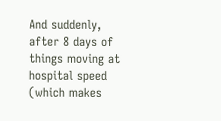And suddenly, after 8 days of things moving at hospital speed (which makes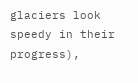glaciers look speedy in their progress),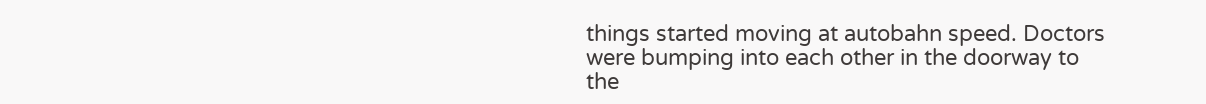things started moving at autobahn speed. Doctors were bumping into each other in the doorway to the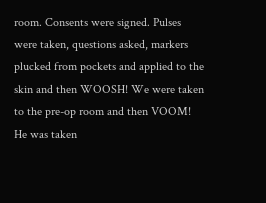room. Consents were signed. Pulses were taken, questions asked, markers plucked from pockets and applied to the skin and then WOOSH! We were taken to the pre-op room and then VOOM! He was taken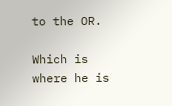to the OR.

Which is where he is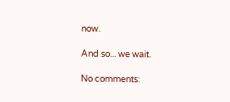now.

And so... we wait.

No comments: